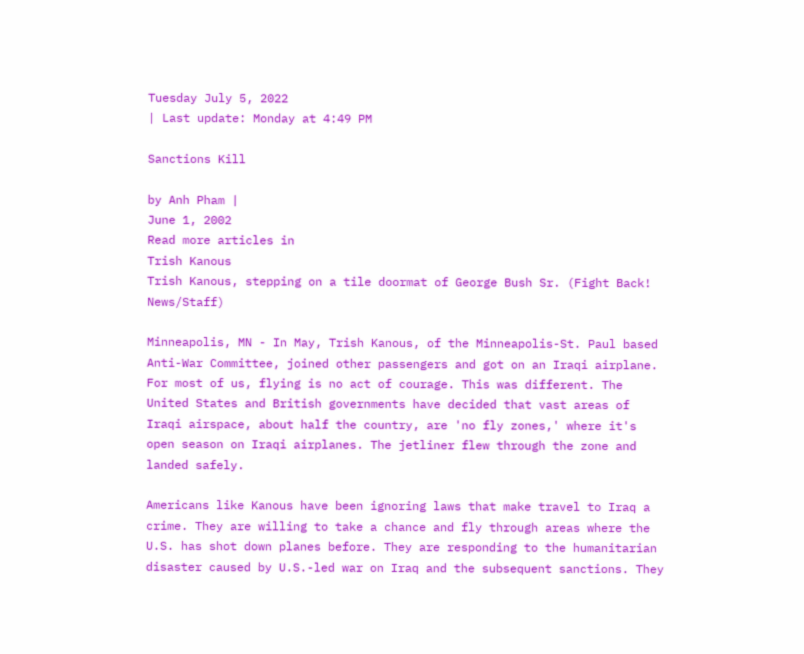Tuesday July 5, 2022
| Last update: Monday at 4:49 PM

Sanctions Kill

by Anh Pham |
June 1, 2002
Read more articles in
Trish Kanous
Trish Kanous, stepping on a tile doormat of George Bush Sr. (Fight Back! News/Staff)

Minneapolis, MN - In May, Trish Kanous, of the Minneapolis-St. Paul based Anti-War Committee, joined other passengers and got on an Iraqi airplane. For most of us, flying is no act of courage. This was different. The United States and British governments have decided that vast areas of Iraqi airspace, about half the country, are 'no fly zones,' where it's open season on Iraqi airplanes. The jetliner flew through the zone and landed safely.

Americans like Kanous have been ignoring laws that make travel to Iraq a crime. They are willing to take a chance and fly through areas where the U.S. has shot down planes before. They are responding to the humanitarian disaster caused by U.S.-led war on Iraq and the subsequent sanctions. They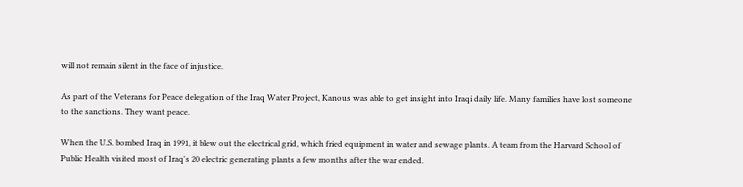will not remain silent in the face of injustice.

As part of the Veterans for Peace delegation of the Iraq Water Project, Kanous was able to get insight into Iraqi daily life. Many families have lost someone to the sanctions. They want peace.

When the U.S. bombed Iraq in 1991, it blew out the electrical grid, which fried equipment in water and sewage plants. A team from the Harvard School of Public Health visited most of Iraq's 20 electric generating plants a few months after the war ended.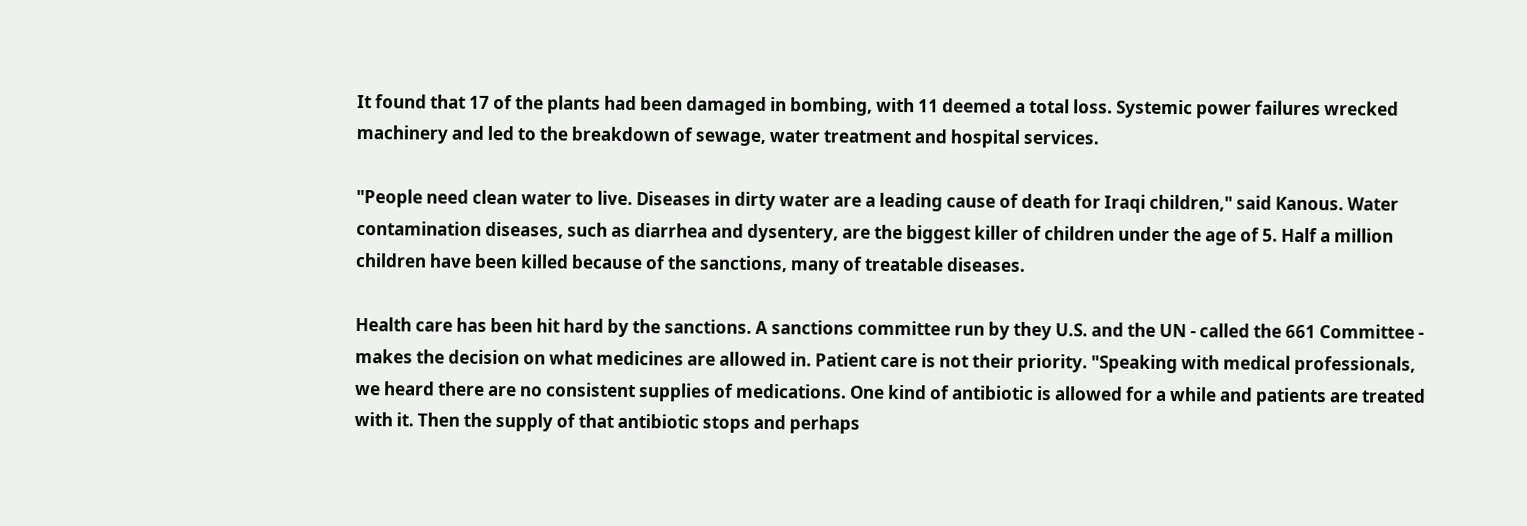It found that 17 of the plants had been damaged in bombing, with 11 deemed a total loss. Systemic power failures wrecked machinery and led to the breakdown of sewage, water treatment and hospital services.

"People need clean water to live. Diseases in dirty water are a leading cause of death for Iraqi children," said Kanous. Water contamination diseases, such as diarrhea and dysentery, are the biggest killer of children under the age of 5. Half a million children have been killed because of the sanctions, many of treatable diseases.

Health care has been hit hard by the sanctions. A sanctions committee run by they U.S. and the UN - called the 661 Committee - makes the decision on what medicines are allowed in. Patient care is not their priority. "Speaking with medical professionals, we heard there are no consistent supplies of medications. One kind of antibiotic is allowed for a while and patients are treated with it. Then the supply of that antibiotic stops and perhaps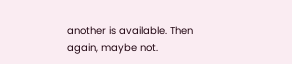another is available. Then again, maybe not.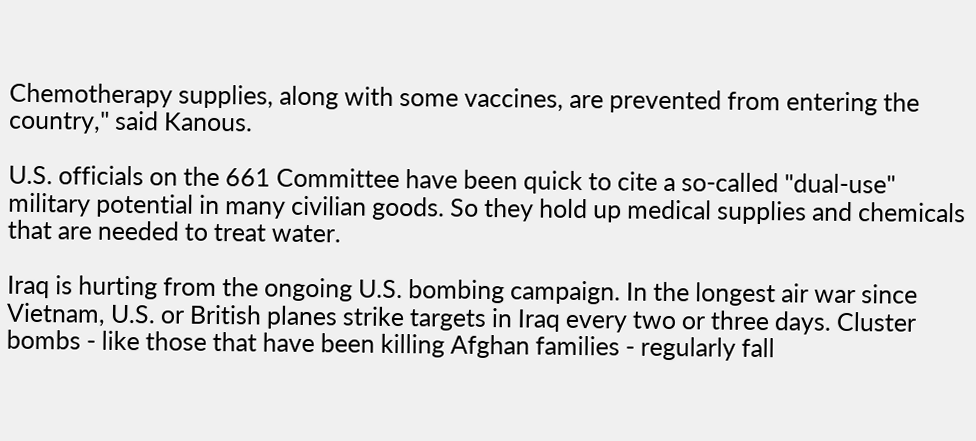Chemotherapy supplies, along with some vaccines, are prevented from entering the country," said Kanous.

U.S. officials on the 661 Committee have been quick to cite a so-called "dual-use" military potential in many civilian goods. So they hold up medical supplies and chemicals that are needed to treat water.

Iraq is hurting from the ongoing U.S. bombing campaign. In the longest air war since Vietnam, U.S. or British planes strike targets in Iraq every two or three days. Cluster bombs - like those that have been killing Afghan families - regularly fall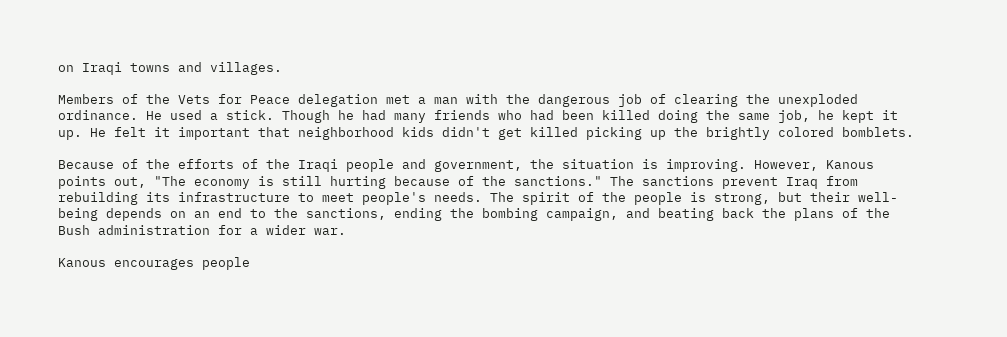on Iraqi towns and villages.

Members of the Vets for Peace delegation met a man with the dangerous job of clearing the unexploded ordinance. He used a stick. Though he had many friends who had been killed doing the same job, he kept it up. He felt it important that neighborhood kids didn't get killed picking up the brightly colored bomblets.

Because of the efforts of the Iraqi people and government, the situation is improving. However, Kanous points out, "The economy is still hurting because of the sanctions." The sanctions prevent Iraq from rebuilding its infrastructure to meet people's needs. The spirit of the people is strong, but their well-being depends on an end to the sanctions, ending the bombing campaign, and beating back the plans of the Bush administration for a wider war.

Kanous encourages people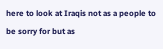here to look at Iraqis not as a people to be sorry for but as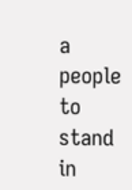a people to stand in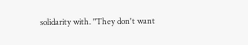solidarity with. "They don't want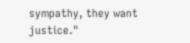sympathy, they want justice."